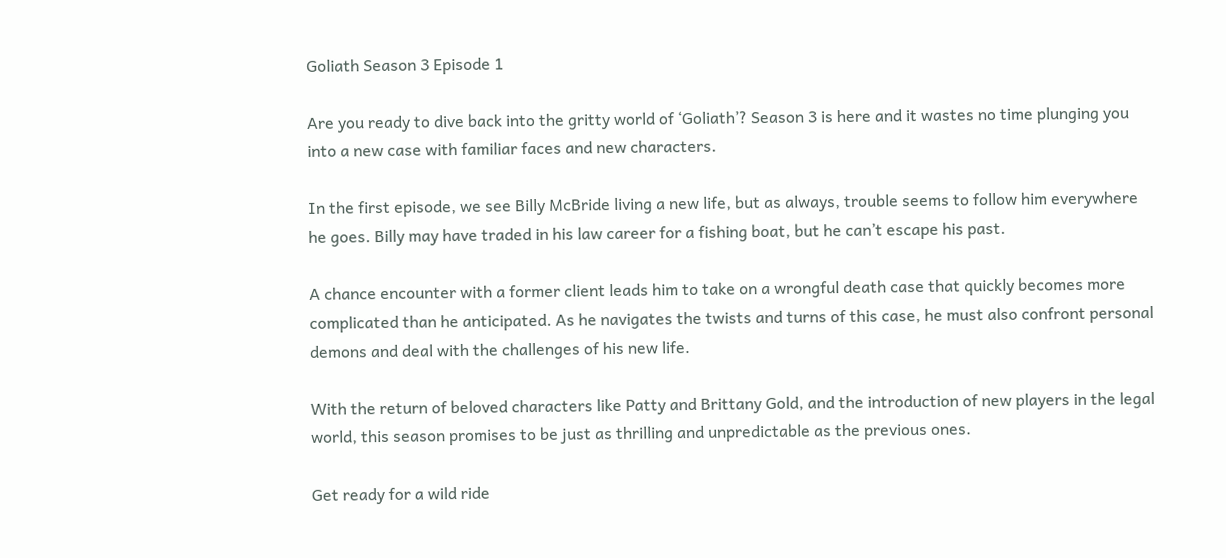Goliath Season 3 Episode 1

Are you ready to dive back into the gritty world of ‘Goliath’? Season 3 is here and it wastes no time plunging you into a new case with familiar faces and new characters.

In the first episode, we see Billy McBride living a new life, but as always, trouble seems to follow him everywhere he goes. Billy may have traded in his law career for a fishing boat, but he can’t escape his past.

A chance encounter with a former client leads him to take on a wrongful death case that quickly becomes more complicated than he anticipated. As he navigates the twists and turns of this case, he must also confront personal demons and deal with the challenges of his new life.

With the return of beloved characters like Patty and Brittany Gold, and the introduction of new players in the legal world, this season promises to be just as thrilling and unpredictable as the previous ones.

Get ready for a wild ride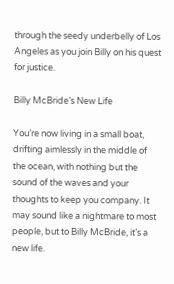through the seedy underbelly of Los Angeles as you join Billy on his quest for justice.

Billy McBride’s New Life

You’re now living in a small boat, drifting aimlessly in the middle of the ocean, with nothing but the sound of the waves and your thoughts to keep you company. It may sound like a nightmare to most people, but to Billy McBride, it’s a new life.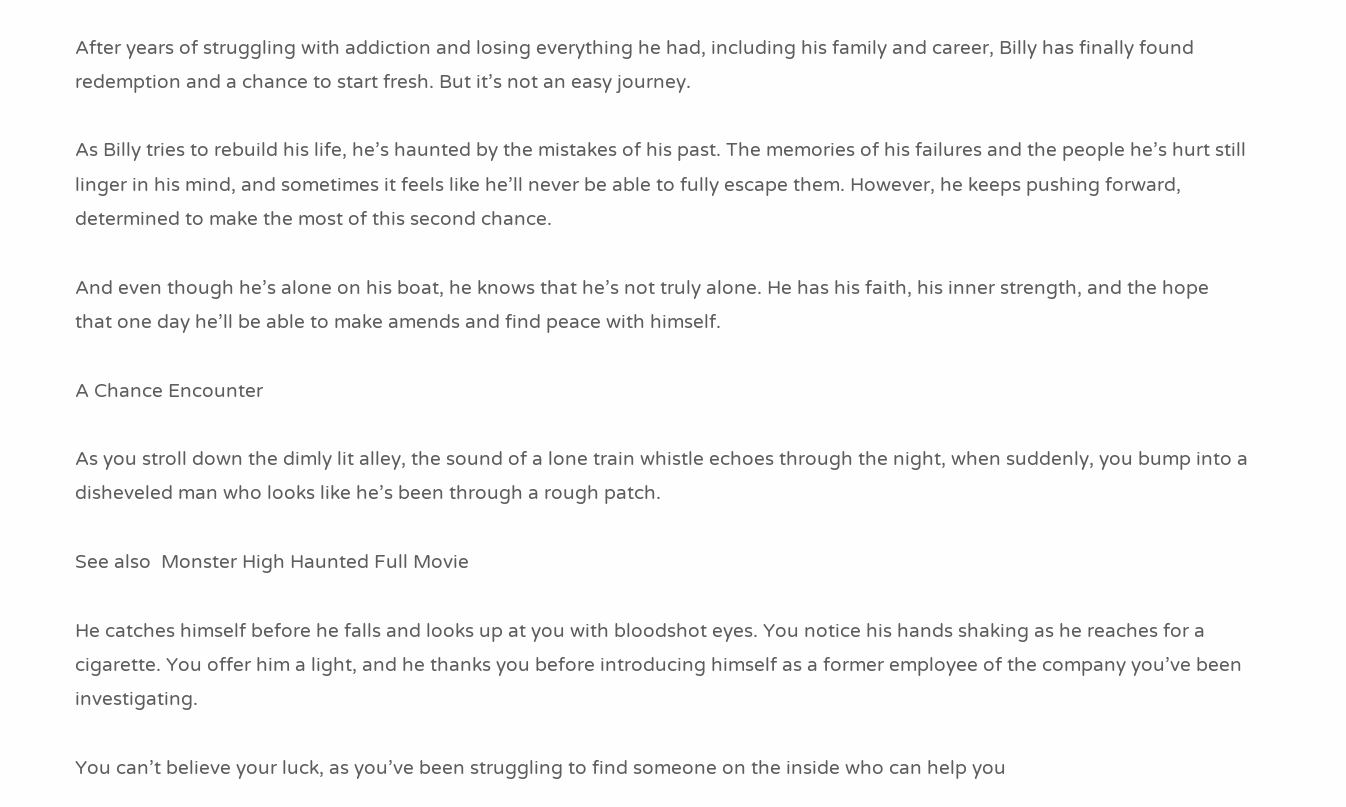After years of struggling with addiction and losing everything he had, including his family and career, Billy has finally found redemption and a chance to start fresh. But it’s not an easy journey.

As Billy tries to rebuild his life, he’s haunted by the mistakes of his past. The memories of his failures and the people he’s hurt still linger in his mind, and sometimes it feels like he’ll never be able to fully escape them. However, he keeps pushing forward, determined to make the most of this second chance.

And even though he’s alone on his boat, he knows that he’s not truly alone. He has his faith, his inner strength, and the hope that one day he’ll be able to make amends and find peace with himself.

A Chance Encounter

As you stroll down the dimly lit alley, the sound of a lone train whistle echoes through the night, when suddenly, you bump into a disheveled man who looks like he’s been through a rough patch.

See also  Monster High Haunted Full Movie

He catches himself before he falls and looks up at you with bloodshot eyes. You notice his hands shaking as he reaches for a cigarette. You offer him a light, and he thanks you before introducing himself as a former employee of the company you’ve been investigating.

You can’t believe your luck, as you’ve been struggling to find someone on the inside who can help you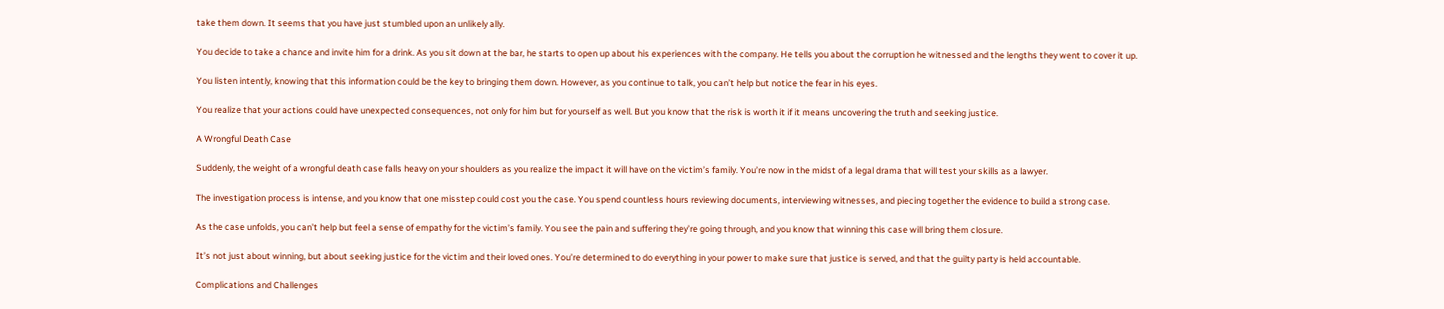take them down. It seems that you have just stumbled upon an unlikely ally.

You decide to take a chance and invite him for a drink. As you sit down at the bar, he starts to open up about his experiences with the company. He tells you about the corruption he witnessed and the lengths they went to cover it up.

You listen intently, knowing that this information could be the key to bringing them down. However, as you continue to talk, you can’t help but notice the fear in his eyes.

You realize that your actions could have unexpected consequences, not only for him but for yourself as well. But you know that the risk is worth it if it means uncovering the truth and seeking justice.

A Wrongful Death Case

Suddenly, the weight of a wrongful death case falls heavy on your shoulders as you realize the impact it will have on the victim’s family. You’re now in the midst of a legal drama that will test your skills as a lawyer.

The investigation process is intense, and you know that one misstep could cost you the case. You spend countless hours reviewing documents, interviewing witnesses, and piecing together the evidence to build a strong case.

As the case unfolds, you can’t help but feel a sense of empathy for the victim’s family. You see the pain and suffering they’re going through, and you know that winning this case will bring them closure.

It’s not just about winning, but about seeking justice for the victim and their loved ones. You’re determined to do everything in your power to make sure that justice is served, and that the guilty party is held accountable.

Complications and Challenges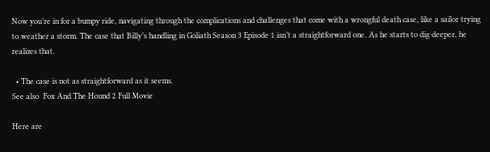Now you’re in for a bumpy ride, navigating through the complications and challenges that come with a wrongful death case, like a sailor trying to weather a storm. The case that Billy’s handling in Goliath Season 3 Episode 1 isn’t a straightforward one. As he starts to dig deeper, he realizes that.

  • The case is not as straightforward as it seems.
See also  Fox And The Hound 2 Full Movie

Here are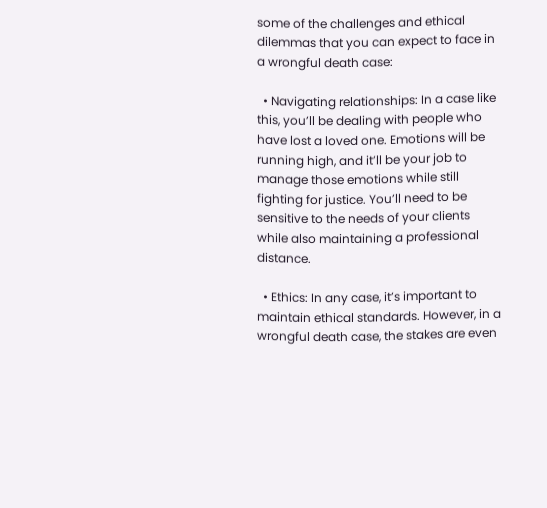some of the challenges and ethical dilemmas that you can expect to face in a wrongful death case:

  • Navigating relationships: In a case like this, you’ll be dealing with people who have lost a loved one. Emotions will be running high, and it’ll be your job to manage those emotions while still fighting for justice. You’ll need to be sensitive to the needs of your clients while also maintaining a professional distance.

  • Ethics: In any case, it’s important to maintain ethical standards. However, in a wrongful death case, the stakes are even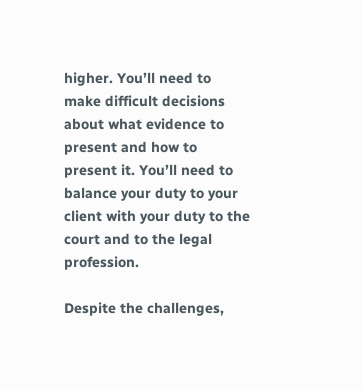higher. You’ll need to make difficult decisions about what evidence to present and how to present it. You’ll need to balance your duty to your client with your duty to the court and to the legal profession.

Despite the challenges,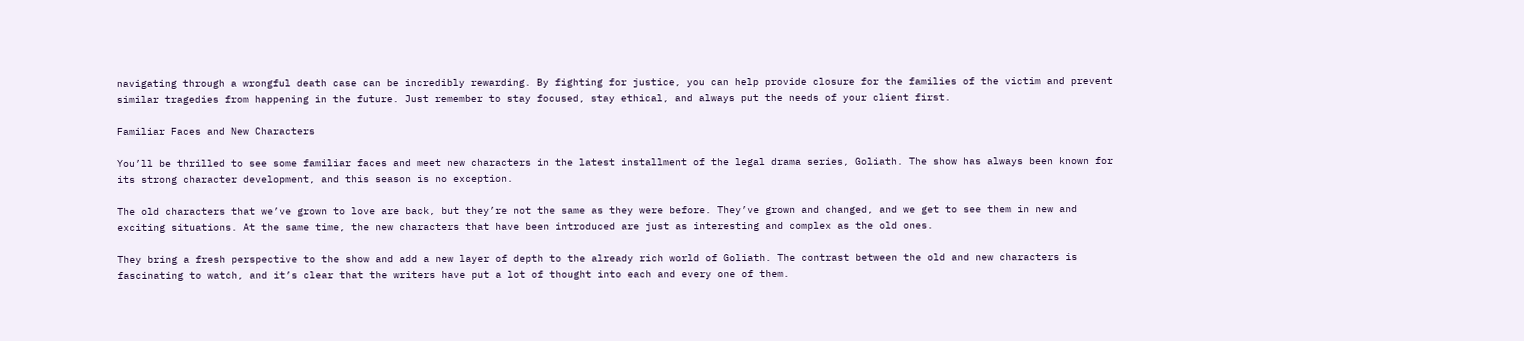navigating through a wrongful death case can be incredibly rewarding. By fighting for justice, you can help provide closure for the families of the victim and prevent similar tragedies from happening in the future. Just remember to stay focused, stay ethical, and always put the needs of your client first.

Familiar Faces and New Characters

You’ll be thrilled to see some familiar faces and meet new characters in the latest installment of the legal drama series, Goliath. The show has always been known for its strong character development, and this season is no exception.

The old characters that we’ve grown to love are back, but they’re not the same as they were before. They’ve grown and changed, and we get to see them in new and exciting situations. At the same time, the new characters that have been introduced are just as interesting and complex as the old ones.

They bring a fresh perspective to the show and add a new layer of depth to the already rich world of Goliath. The contrast between the old and new characters is fascinating to watch, and it’s clear that the writers have put a lot of thought into each and every one of them.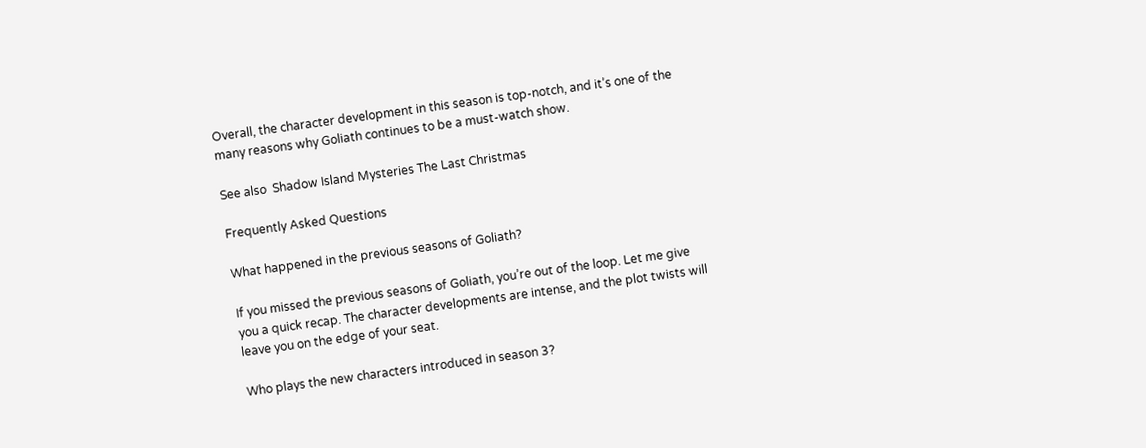Overall, the character development in this season is top-notch, and it’s one of the many reasons why Goliath continues to be a must-watch show.

See also  Shadow Island Mysteries The Last Christmas

Frequently Asked Questions

What happened in the previous seasons of Goliath?

If you missed the previous seasons of Goliath, you’re out of the loop. Let me give you a quick recap. The character developments are intense, and the plot twists will leave you on the edge of your seat.

Who plays the new characters introduced in season 3?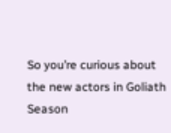So you’re curious about the new actors in Goliath Season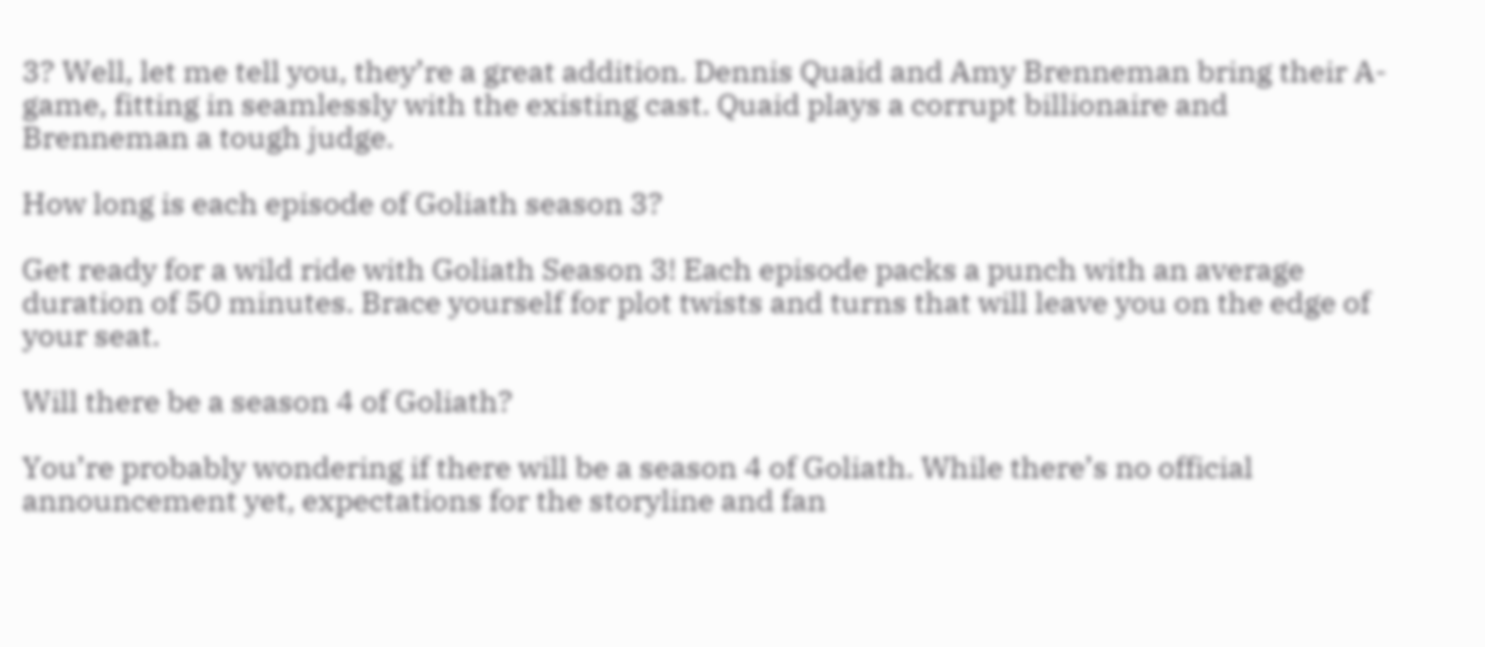3? Well, let me tell you, they’re a great addition. Dennis Quaid and Amy Brenneman bring their A-game, fitting in seamlessly with the existing cast. Quaid plays a corrupt billionaire and Brenneman a tough judge.

How long is each episode of Goliath season 3?

Get ready for a wild ride with Goliath Season 3! Each episode packs a punch with an average duration of 50 minutes. Brace yourself for plot twists and turns that will leave you on the edge of your seat.

Will there be a season 4 of Goliath?

You’re probably wondering if there will be a season 4 of Goliath. While there’s no official announcement yet, expectations for the storyline and fan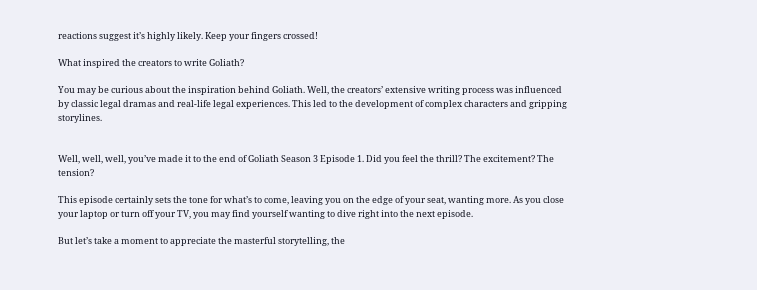reactions suggest it’s highly likely. Keep your fingers crossed!

What inspired the creators to write Goliath?

You may be curious about the inspiration behind Goliath. Well, the creators’ extensive writing process was influenced by classic legal dramas and real-life legal experiences. This led to the development of complex characters and gripping storylines.


Well, well, well, you’ve made it to the end of Goliath Season 3 Episode 1. Did you feel the thrill? The excitement? The tension?

This episode certainly sets the tone for what’s to come, leaving you on the edge of your seat, wanting more. As you close your laptop or turn off your TV, you may find yourself wanting to dive right into the next episode.

But let’s take a moment to appreciate the masterful storytelling, the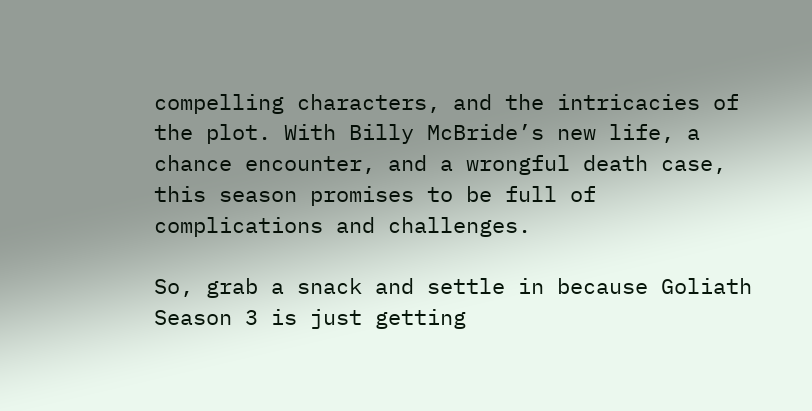compelling characters, and the intricacies of the plot. With Billy McBride’s new life, a chance encounter, and a wrongful death case, this season promises to be full of complications and challenges.

So, grab a snack and settle in because Goliath Season 3 is just getting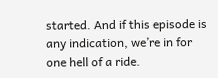started. And if this episode is any indication, we’re in for one hell of a ride.